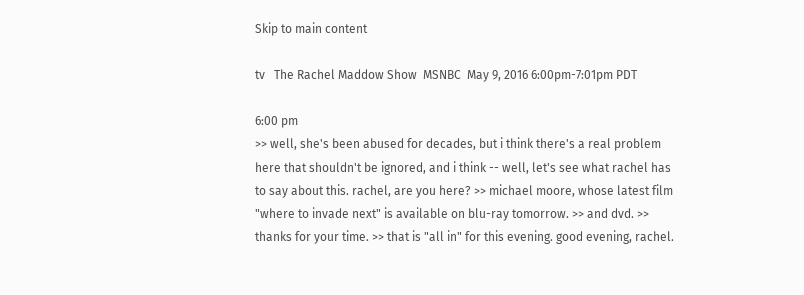Skip to main content

tv   The Rachel Maddow Show  MSNBC  May 9, 2016 6:00pm-7:01pm PDT

6:00 pm
>> well, she's been abused for decades, but i think there's a real problem here that shouldn't be ignored, and i think -- well, let's see what rachel has to say about this. rachel, are you here? >> michael moore, whose latest film "where to invade next" is available on blu-ray tomorrow. >> and dvd. >> thanks for your time. >> that is "all in" for this evening. good evening, rachel.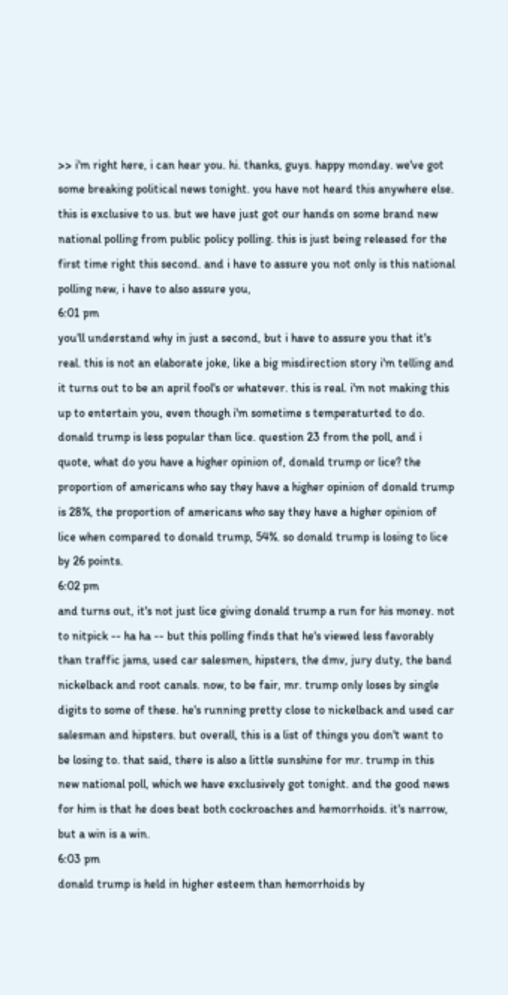>> i'm right here, i can hear you. hi. thanks, guys. happy monday. we've got some breaking political news tonight. you have not heard this anywhere else. this is exclusive to us. but we have just got our hands on some brand new national polling from public policy polling. this is just being released for the first time right this second. and i have to assure you not only is this national polling new, i have to also assure you,
6:01 pm
you'll understand why in just a second, but i have to assure you that it's real. this is not an elaborate joke, like a big misdirection story i'm telling and it turns out to be an april fool's or whatever. this is real. i'm not making this up to entertain you, even though i'm sometime s temperaturted to do. donald trump is less popular than lice. question 23 from the poll, and i quote, what do you have a higher opinion of, donald trump or lice? the proportion of americans who say they have a higher opinion of donald trump is 28%, the proportion of americans who say they have a higher opinion of lice when compared to donald trump, 54%. so donald trump is losing to lice by 26 points.
6:02 pm
and turns out, it's not just lice giving donald trump a run for his money. not to nitpick -- ha ha -- but this polling finds that he's viewed less favorably than traffic jams, used car salesmen, hipsters, the dmv, jury duty, the band nickelback and root canals. now, to be fair, mr. trump only loses by single digits to some of these. he's running pretty close to nickelback and used car salesman and hipsters. but overall, this is a list of things you don't want to be losing to. that said, there is also a little sunshine for mr. trump in this new national poll, which we have exclusively got tonight. and the good news for him is that he does beat both cockroaches and hemorrhoids. it's narrow, but a win is a win.
6:03 pm
donald trump is held in higher esteem than hemorrhoids by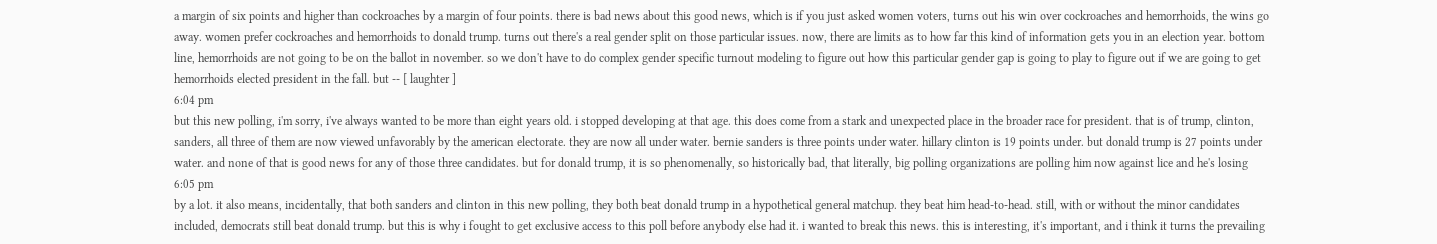a margin of six points and higher than cockroaches by a margin of four points. there is bad news about this good news, which is if you just asked women voters, turns out his win over cockroaches and hemorrhoids, the wins go away. women prefer cockroaches and hemorrhoids to donald trump. turns out there's a real gender split on those particular issues. now, there are limits as to how far this kind of information gets you in an election year. bottom line, hemorrhoids are not going to be on the ballot in november. so we don't have to do complex gender specific turnout modeling to figure out how this particular gender gap is going to play to figure out if we are going to get hemorrhoids elected president in the fall. but -- [ laughter ]
6:04 pm
but this new polling, i'm sorry, i've always wanted to be more than eight years old. i stopped developing at that age. this does come from a stark and unexpected place in the broader race for president. that is of trump, clinton, sanders, all three of them are now viewed unfavorably by the american electorate. they are now all under water. bernie sanders is three points under water. hillary clinton is 19 points under. but donald trump is 27 points under water. and none of that is good news for any of those three candidates. but for donald trump, it is so phenomenally, so historically bad, that literally, big polling organizations are polling him now against lice and he's losing
6:05 pm
by a lot. it also means, incidentally, that both sanders and clinton in this new polling, they both beat donald trump in a hypothetical general matchup. they beat him head-to-head. still, with or without the minor candidates included, democrats still beat donald trump. but this is why i fought to get exclusive access to this poll before anybody else had it. i wanted to break this news. this is interesting, it's important, and i think it turns the prevailing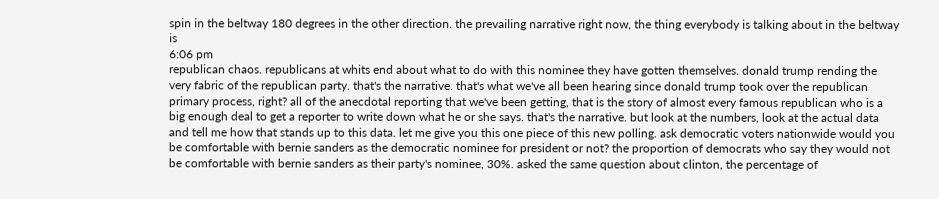spin in the beltway 180 degrees in the other direction. the prevailing narrative right now, the thing everybody is talking about in the beltway is
6:06 pm
republican chaos. republicans at whits end about what to do with this nominee they have gotten themselves. donald trump rending the very fabric of the republican party. that's the narrative. that's what we've all been hearing since donald trump took over the republican primary process, right? all of the anecdotal reporting that we've been getting, that is the story of almost every famous republican who is a big enough deal to get a reporter to write down what he or she says. that's the narrative. but look at the numbers, look at the actual data and tell me how that stands up to this data. let me give you this one piece of this new polling. ask democratic voters nationwide would you be comfortable with bernie sanders as the democratic nominee for president or not? the proportion of democrats who say they would not be comfortable with bernie sanders as their party's nominee, 30%. asked the same question about clinton, the percentage of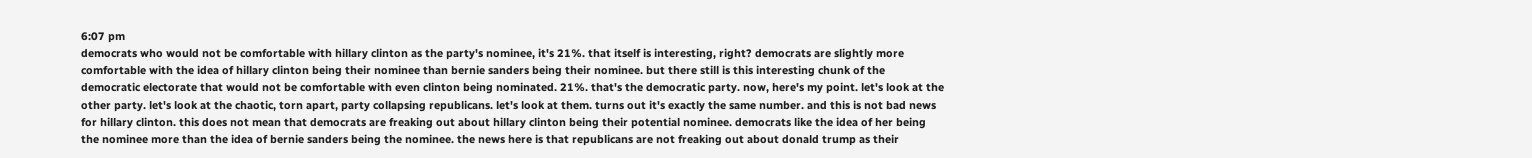6:07 pm
democrats who would not be comfortable with hillary clinton as the party's nominee, it's 21%. that itself is interesting, right? democrats are slightly more comfortable with the idea of hillary clinton being their nominee than bernie sanders being their nominee. but there still is this interesting chunk of the democratic electorate that would not be comfortable with even clinton being nominated. 21%. that's the democratic party. now, here's my point. let's look at the other party. let's look at the chaotic, torn apart, party collapsing republicans. let's look at them. turns out it's exactly the same number. and this is not bad news for hillary clinton. this does not mean that democrats are freaking out about hillary clinton being their potential nominee. democrats like the idea of her being the nominee more than the idea of bernie sanders being the nominee. the news here is that republicans are not freaking out about donald trump as their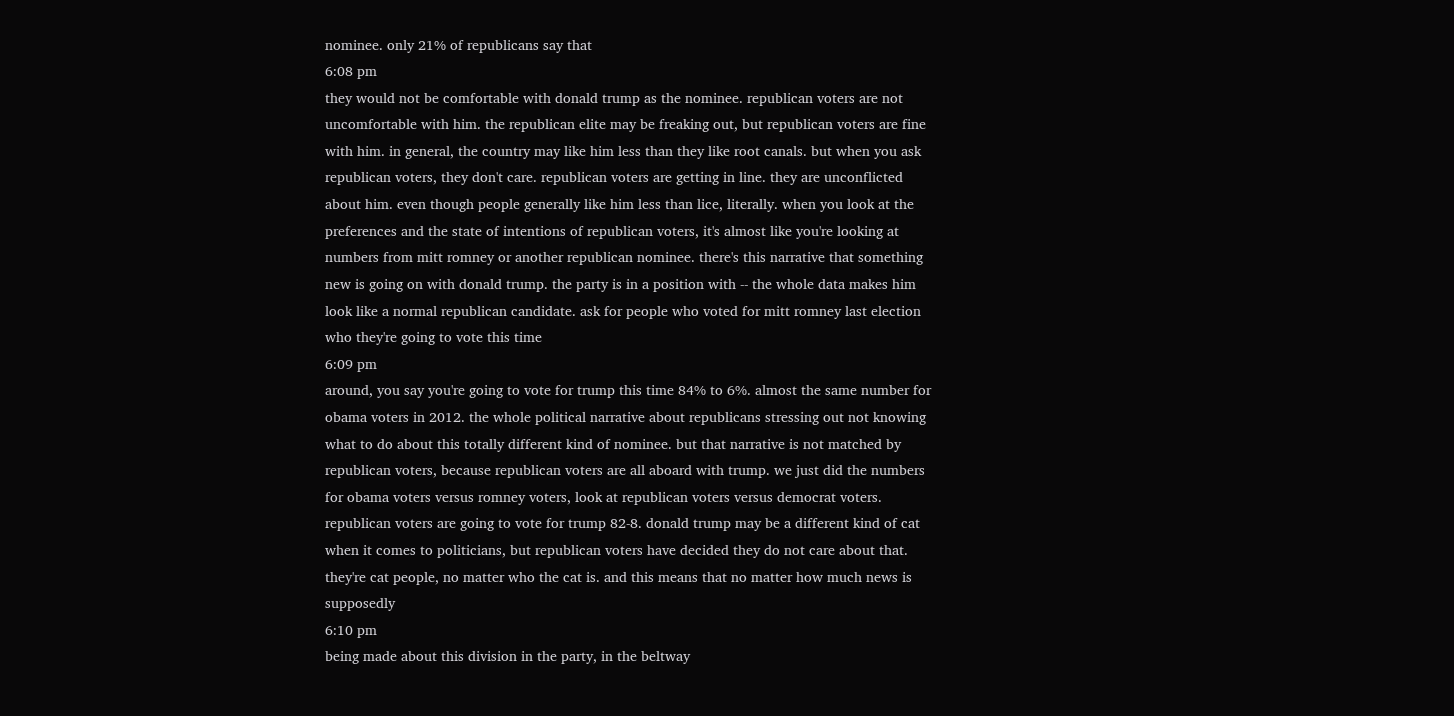nominee. only 21% of republicans say that
6:08 pm
they would not be comfortable with donald trump as the nominee. republican voters are not uncomfortable with him. the republican elite may be freaking out, but republican voters are fine with him. in general, the country may like him less than they like root canals. but when you ask republican voters, they don't care. republican voters are getting in line. they are unconflicted about him. even though people generally like him less than lice, literally. when you look at the preferences and the state of intentions of republican voters, it's almost like you're looking at numbers from mitt romney or another republican nominee. there's this narrative that something new is going on with donald trump. the party is in a position with -- the whole data makes him look like a normal republican candidate. ask for people who voted for mitt romney last election who they're going to vote this time
6:09 pm
around, you say you're going to vote for trump this time 84% to 6%. almost the same number for obama voters in 2012. the whole political narrative about republicans stressing out not knowing what to do about this totally different kind of nominee. but that narrative is not matched by republican voters, because republican voters are all aboard with trump. we just did the numbers for obama voters versus romney voters, look at republican voters versus democrat voters. republican voters are going to vote for trump 82-8. donald trump may be a different kind of cat when it comes to politicians, but republican voters have decided they do not care about that. they're cat people, no matter who the cat is. and this means that no matter how much news is supposedly
6:10 pm
being made about this division in the party, in the beltway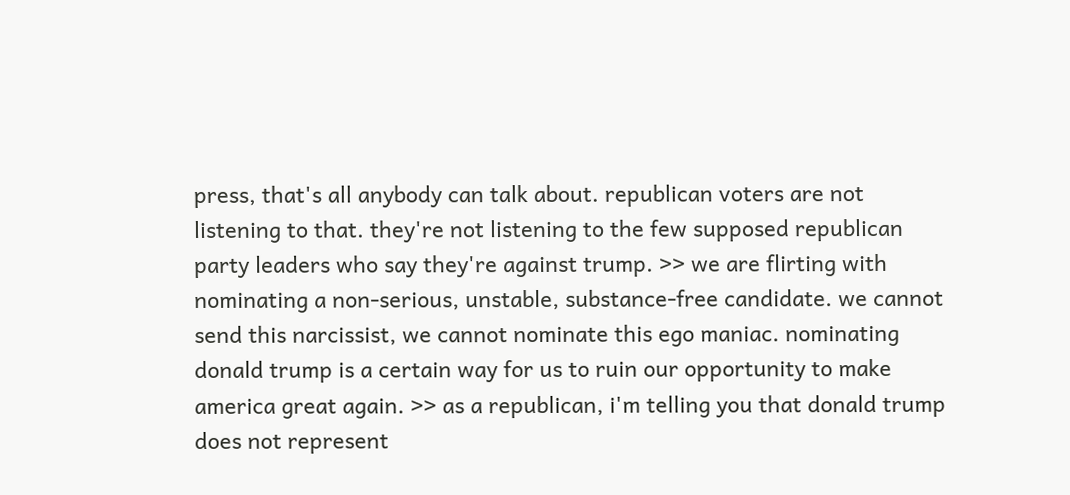press, that's all anybody can talk about. republican voters are not listening to that. they're not listening to the few supposed republican party leaders who say they're against trump. >> we are flirting with nominating a non-serious, unstable, substance-free candidate. we cannot send this narcissist, we cannot nominate this ego maniac. nominating donald trump is a certain way for us to ruin our opportunity to make america great again. >> as a republican, i'm telling you that donald trump does not represent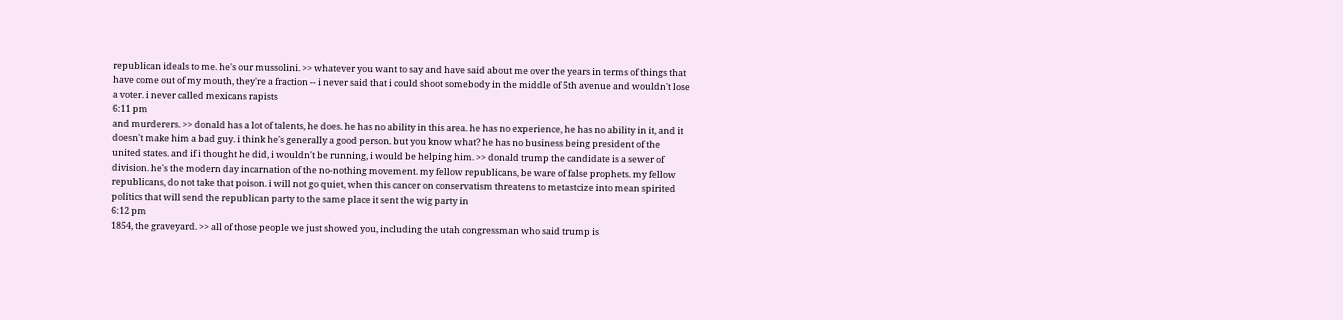republican ideals to me. he's our mussolini. >> whatever you want to say and have said about me over the years in terms of things that have come out of my mouth, they're a fraction -- i never said that i could shoot somebody in the middle of 5th avenue and wouldn't lose a voter. i never called mexicans rapists
6:11 pm
and murderers. >> donald has a lot of talents, he does. he has no ability in this area. he has no experience, he has no ability in it, and it doesn't make him a bad guy. i think he's generally a good person. but you know what? he has no business being president of the united states. and if i thought he did, i wouldn't be running, i would be helping him. >> donald trump the candidate is a sewer of division. he's the modern day incarnation of the no-nothing movement. my fellow republicans, be ware of false prophets. my fellow republicans, do not take that poison. i will not go quiet, when this cancer on conservatism threatens to metastcize into mean spirited politics that will send the republican party to the same place it sent the wig party in
6:12 pm
1854, the graveyard. >> all of those people we just showed you, including the utah congressman who said trump is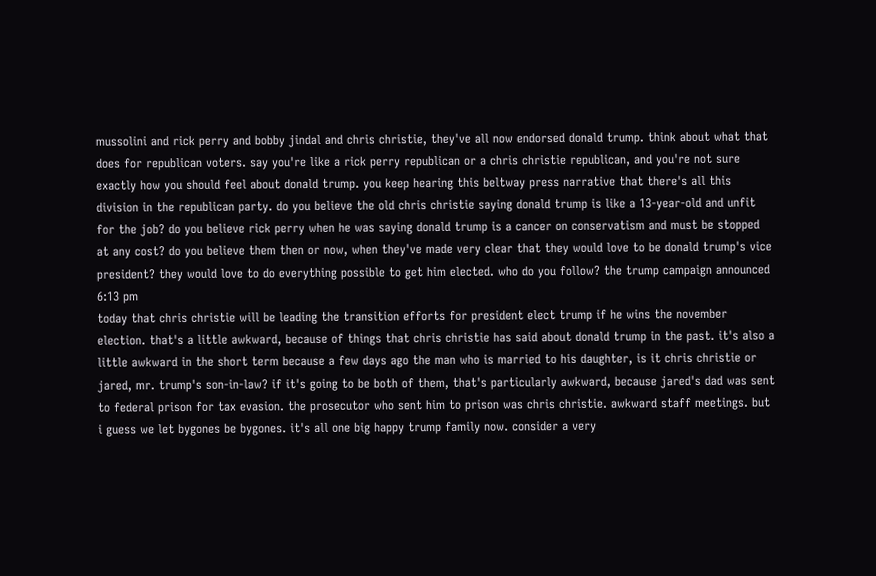mussolini and rick perry and bobby jindal and chris christie, they've all now endorsed donald trump. think about what that does for republican voters. say you're like a rick perry republican or a chris christie republican, and you're not sure exactly how you should feel about donald trump. you keep hearing this beltway press narrative that there's all this division in the republican party. do you believe the old chris christie saying donald trump is like a 13-year-old and unfit for the job? do you believe rick perry when he was saying donald trump is a cancer on conservatism and must be stopped at any cost? do you believe them then or now, when they've made very clear that they would love to be donald trump's vice president? they would love to do everything possible to get him elected. who do you follow? the trump campaign announced
6:13 pm
today that chris christie will be leading the transition efforts for president elect trump if he wins the november election. that's a little awkward, because of things that chris christie has said about donald trump in the past. it's also a little awkward in the short term because a few days ago the man who is married to his daughter, is it chris christie or jared, mr. trump's son-in-law? if it's going to be both of them, that's particularly awkward, because jared's dad was sent to federal prison for tax evasion. the prosecutor who sent him to prison was chris christie. awkward staff meetings. but i guess we let bygones be bygones. it's all one big happy trump family now. consider a very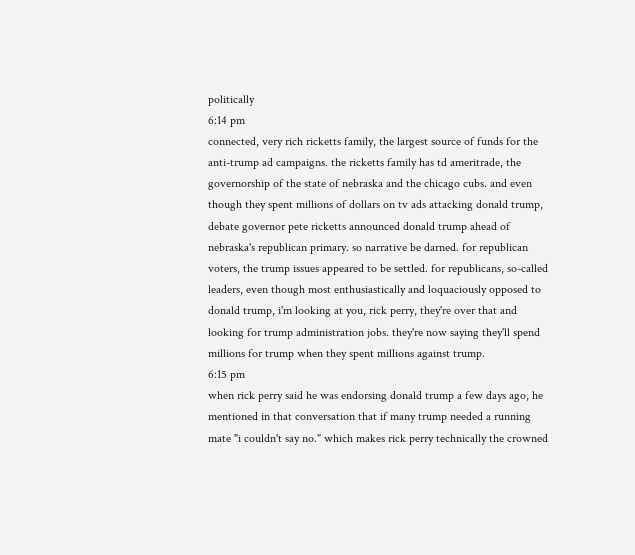politically
6:14 pm
connected, very rich ricketts family, the largest source of funds for the anti-trump ad campaigns. the ricketts family has td ameritrade, the governorship of the state of nebraska and the chicago cubs. and even though they spent millions of dollars on tv ads attacking donald trump, debate governor pete ricketts announced donald trump ahead of nebraska's republican primary. so narrative be darned. for republican voters, the trump issues appeared to be settled. for republicans, so-called leaders, even though most enthusiastically and loquaciously opposed to donald trump, i'm looking at you, rick perry, they're over that and looking for trump administration jobs. they're now saying they'll spend millions for trump when they spent millions against trump.
6:15 pm
when rick perry said he was endorsing donald trump a few days ago, he mentioned in that conversation that if many trump needed a running mate "i couldn't say no." which makes rick perry technically the crowned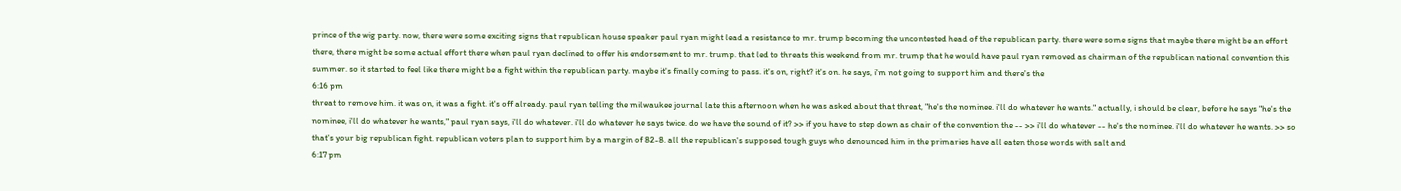prince of the wig party. now, there were some exciting signs that republican house speaker paul ryan might lead a resistance to mr. trump becoming the uncontested head of the republican party. there were some signs that maybe there might be an effort there, there might be some actual effort there when paul ryan declined to offer his endorsement to mr. trump. that led to threats this weekend from mr. trump that he would have paul ryan removed as chairman of the republican national convention this summer. so it started to feel like there might be a fight within the republican party. maybe it's finally coming to pass. it's on, right? it's on. he says, i'm not going to support him and there's the
6:16 pm
threat to remove him. it was on, it was a fight. it's off already. paul ryan telling the milwaukee journal late this afternoon when he was asked about that threat, "he's the nominee. i'll do whatever he wants." actually, i should be clear, before he says "he's the nominee, i'll do whatever he wants," paul ryan says, i'll do whatever. i'll do whatever he says twice. do we have the sound of it? >> if you have to step down as chair of the convention the -- >> i'll do whatever -- he's the nominee. i'll do whatever he wants. >> so that's your big republican fight. republican voters plan to support him by a margin of 82-8. all the republican's supposed tough guys who denounced him in the primaries have all eaten those words with salt and
6:17 pm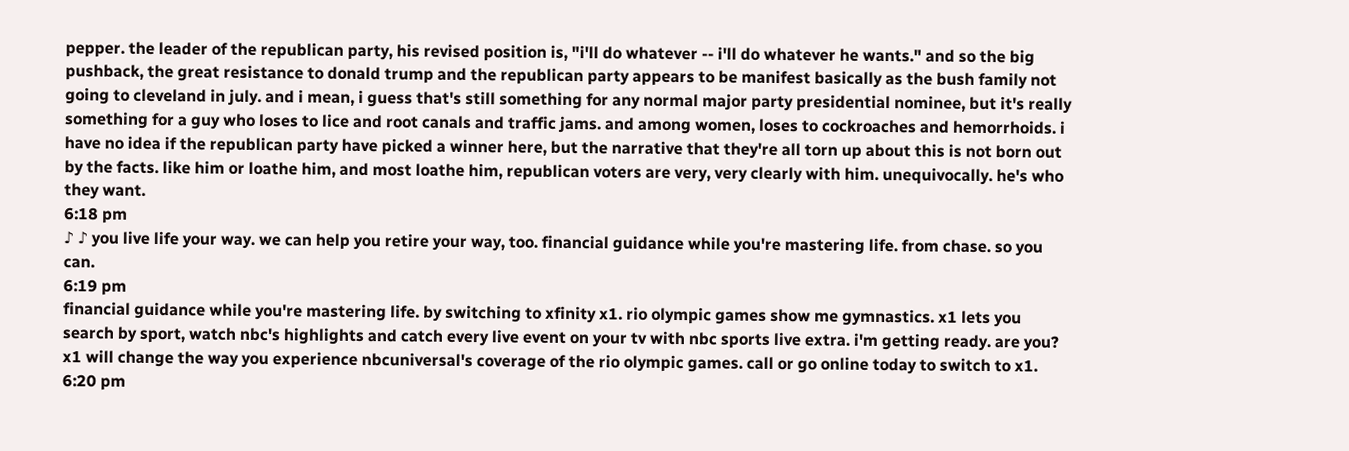pepper. the leader of the republican party, his revised position is, "i'll do whatever -- i'll do whatever he wants." and so the big pushback, the great resistance to donald trump and the republican party appears to be manifest basically as the bush family not going to cleveland in july. and i mean, i guess that's still something for any normal major party presidential nominee, but it's really something for a guy who loses to lice and root canals and traffic jams. and among women, loses to cockroaches and hemorrhoids. i have no idea if the republican party have picked a winner here, but the narrative that they're all torn up about this is not born out by the facts. like him or loathe him, and most loathe him, republican voters are very, very clearly with him. unequivocally. he's who they want.
6:18 pm
♪ ♪ you live life your way. we can help you retire your way, too. financial guidance while you're mastering life. from chase. so you can.
6:19 pm
financial guidance while you're mastering life. by switching to xfinity x1. rio olympic games show me gymnastics. x1 lets you search by sport, watch nbc's highlights and catch every live event on your tv with nbc sports live extra. i'm getting ready. are you? x1 will change the way you experience nbcuniversal's coverage of the rio olympic games. call or go online today to switch to x1.
6:20 pm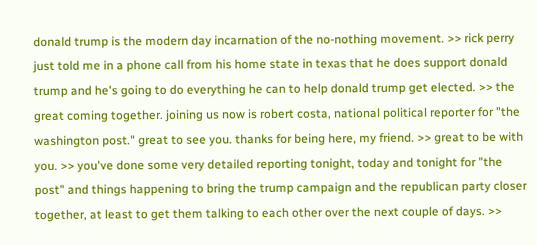donald trump is the modern day incarnation of the no-nothing movement. >> rick perry just told me in a phone call from his home state in texas that he does support donald trump and he's going to do everything he can to help donald trump get elected. >> the great coming together. joining us now is robert costa, national political reporter for "the washington post." great to see you. thanks for being here, my friend. >> great to be with you. >> you've done some very detailed reporting tonight, today and tonight for "the post" and things happening to bring the trump campaign and the republican party closer together, at least to get them talking to each other over the next couple of days. >>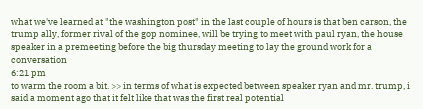what we've learned at "the washington post" in the last couple of hours is that ben carson, the trump ally, former rival of the gop nominee, will be trying to meet with paul ryan, the house speaker in a premeeting before the big thursday meeting to lay the ground work for a conversation
6:21 pm
to warm the room a bit. >> in terms of what is expected between speaker ryan and mr. trump, i said a moment ago that it felt like that was the first real potential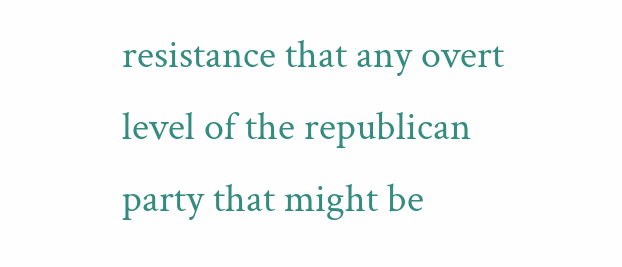resistance that any overt level of the republican party that might be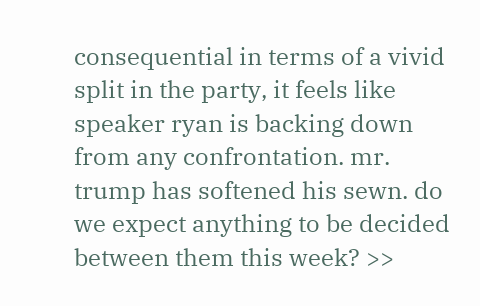consequential in terms of a vivid split in the party, it feels like speaker ryan is backing down from any confrontation. mr. trump has softened his sewn. do we expect anything to be decided between them this week? >>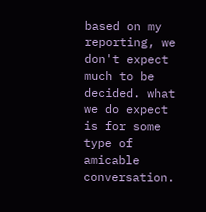based on my reporting, we don't expect much to be decided. what we do expect is for some type of amicable conversation.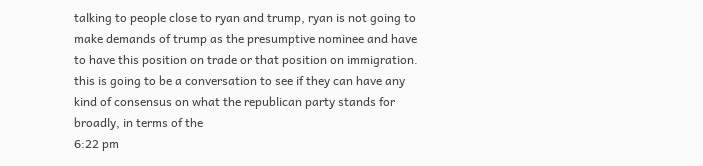talking to people close to ryan and trump, ryan is not going to make demands of trump as the presumptive nominee and have to have this position on trade or that position on immigration. this is going to be a conversation to see if they can have any kind of consensus on what the republican party stands for broadly, in terms of the
6:22 pm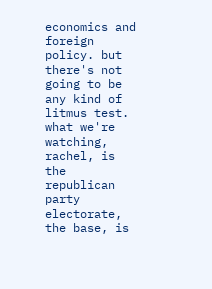economics and foreign policy. but there's not going to be any kind of litmus test. what we're watching, rachel, is the republican party electorate, the base, is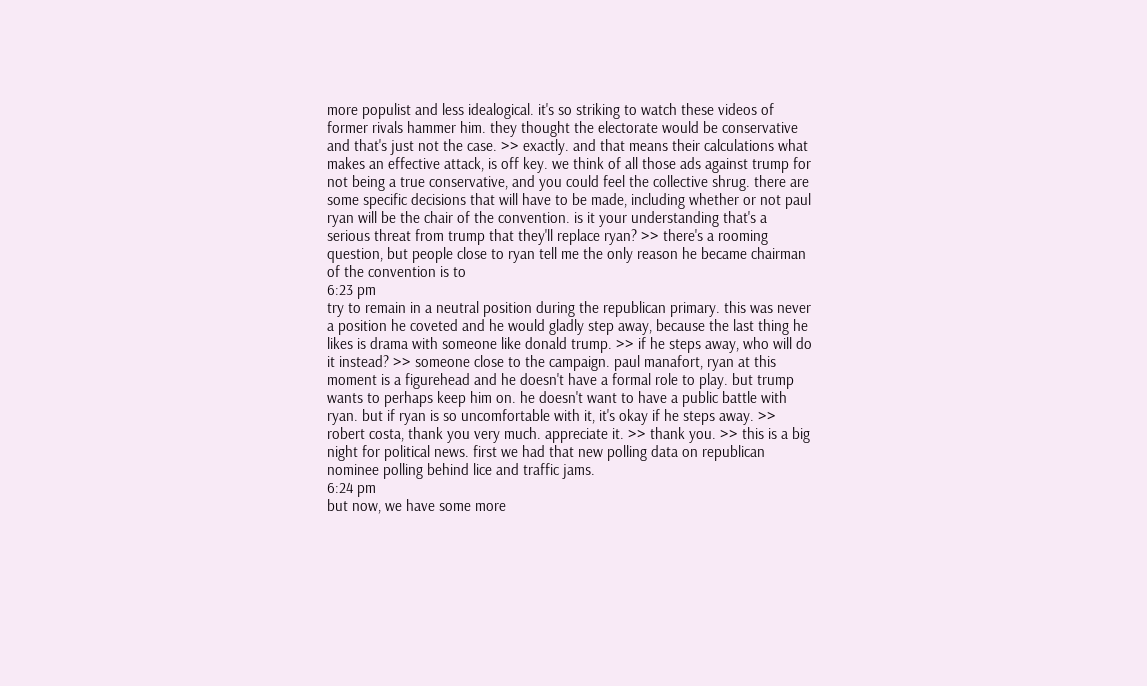more populist and less idealogical. it's so striking to watch these videos of former rivals hammer him. they thought the electorate would be conservative and that's just not the case. >> exactly. and that means their calculations what makes an effective attack, is off key. we think of all those ads against trump for not being a true conservative, and you could feel the collective shrug. there are some specific decisions that will have to be made, including whether or not paul ryan will be the chair of the convention. is it your understanding that's a serious threat from trump that they'll replace ryan? >> there's a rooming question, but people close to ryan tell me the only reason he became chairman of the convention is to
6:23 pm
try to remain in a neutral position during the republican primary. this was never a position he coveted and he would gladly step away, because the last thing he likes is drama with someone like donald trump. >> if he steps away, who will do it instead? >> someone close to the campaign. paul manafort, ryan at this moment is a figurehead and he doesn't have a formal role to play. but trump wants to perhaps keep him on. he doesn't want to have a public battle with ryan. but if ryan is so uncomfortable with it, it's okay if he steps away. >> robert costa, thank you very much. appreciate it. >> thank you. >> this is a big night for political news. first we had that new polling data on republican nominee polling behind lice and traffic jams.
6:24 pm
but now, we have some more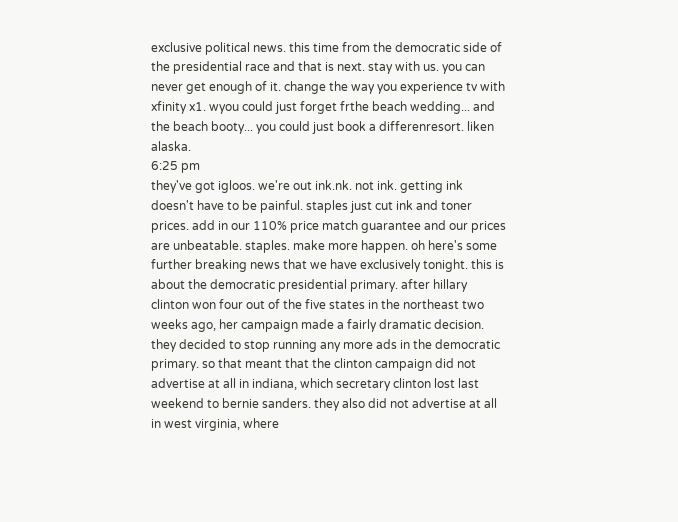exclusive political news. this time from the democratic side of the presidential race and that is next. stay with us. you can never get enough of it. change the way you experience tv with xfinity x1. wyou could just forget frthe beach wedding... and the beach booty... you could just book a differenresort. liken alaska.
6:25 pm
they've got igloos. we're out ink.nk. not ink. getting ink doesn't have to be painful. staples just cut ink and toner prices. add in our 110% price match guarantee and our prices are unbeatable. staples. make more happen. oh here's some further breaking news that we have exclusively tonight. this is about the democratic presidential primary. after hillary clinton won four out of the five states in the northeast two weeks ago, her campaign made a fairly dramatic decision. they decided to stop running any more ads in the democratic primary. so that meant that the clinton campaign did not advertise at all in indiana, which secretary clinton lost last weekend to bernie sanders. they also did not advertise at all in west virginia, where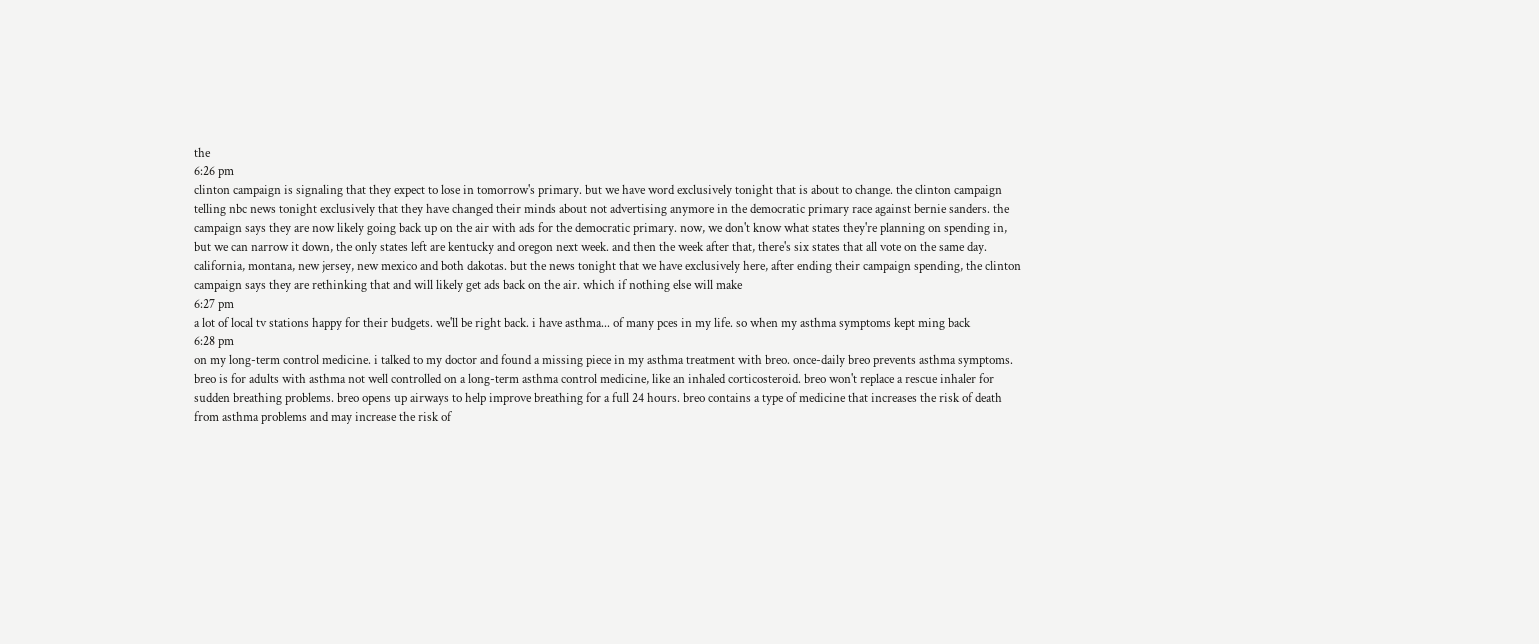the
6:26 pm
clinton campaign is signaling that they expect to lose in tomorrow's primary. but we have word exclusively tonight that is about to change. the clinton campaign telling nbc news tonight exclusively that they have changed their minds about not advertising anymore in the democratic primary race against bernie sanders. the campaign says they are now likely going back up on the air with ads for the democratic primary. now, we don't know what states they're planning on spending in, but we can narrow it down, the only states left are kentucky and oregon next week. and then the week after that, there's six states that all vote on the same day. california, montana, new jersey, new mexico and both dakotas. but the news tonight that we have exclusively here, after ending their campaign spending, the clinton campaign says they are rethinking that and will likely get ads back on the air. which if nothing else will make
6:27 pm
a lot of local tv stations happy for their budgets. we'll be right back. i have asthma... of many pces in my life. so when my asthma symptoms kept ming back
6:28 pm
on my long-term control medicine. i talked to my doctor and found a missing piece in my asthma treatment with breo. once-daily breo prevents asthma symptoms. breo is for adults with asthma not well controlled on a long-term asthma control medicine, like an inhaled corticosteroid. breo won't replace a rescue inhaler for sudden breathing problems. breo opens up airways to help improve breathing for a full 24 hours. breo contains a type of medicine that increases the risk of death from asthma problems and may increase the risk of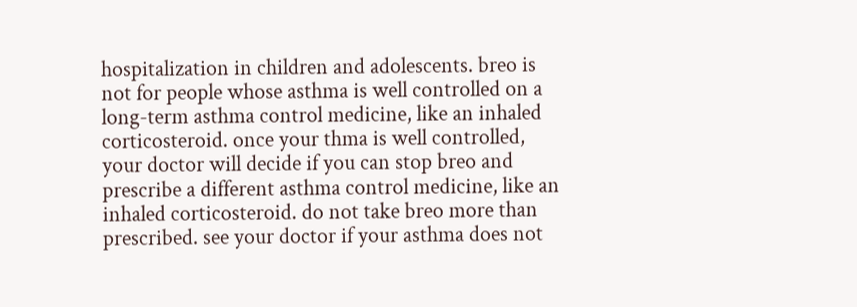hospitalization in children and adolescents. breo is not for people whose asthma is well controlled on a long-term asthma control medicine, like an inhaled corticosteroid. once your thma is well controlled, your doctor will decide if you can stop breo and prescribe a different asthma control medicine, like an inhaled corticosteroid. do not take breo more than prescribed. see your doctor if your asthma does not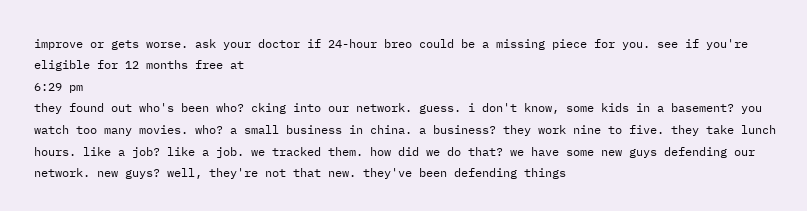improve or gets worse. ask your doctor if 24-hour breo could be a missing piece for you. see if you're eligible for 12 months free at
6:29 pm
they found out who's been who? cking into our network. guess. i don't know, some kids in a basement? you watch too many movies. who? a small business in china. a business? they work nine to five. they take lunch hours. like a job? like a job. we tracked them. how did we do that? we have some new guys defending our network. new guys? well, they're not that new. they've been defending things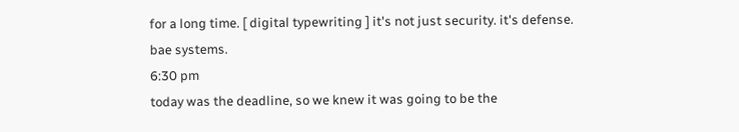for a long time. [ digital typewriting ] it's not just security. it's defense. bae systems.
6:30 pm
today was the deadline, so we knew it was going to be the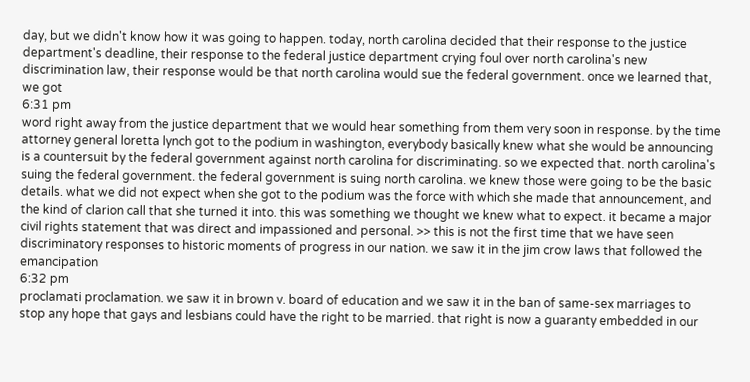day, but we didn't know how it was going to happen. today, north carolina decided that their response to the justice department's deadline, their response to the federal justice department crying foul over north carolina's new discrimination law, their response would be that north carolina would sue the federal government. once we learned that, we got
6:31 pm
word right away from the justice department that we would hear something from them very soon in response. by the time attorney general loretta lynch got to the podium in washington, everybody basically knew what she would be announcing is a countersuit by the federal government against north carolina for discriminating. so we expected that. north carolina's suing the federal government. the federal government is suing north carolina. we knew those were going to be the basic details. what we did not expect when she got to the podium was the force with which she made that announcement, and the kind of clarion call that she turned it into. this was something we thought we knew what to expect. it became a major civil rights statement that was direct and impassioned and personal. >> this is not the first time that we have seen discriminatory responses to historic moments of progress in our nation. we saw it in the jim crow laws that followed the emancipation
6:32 pm
proclamati proclamation. we saw it in brown v. board of education and we saw it in the ban of same-sex marriages to stop any hope that gays and lesbians could have the right to be married. that right is now a guaranty embedded in our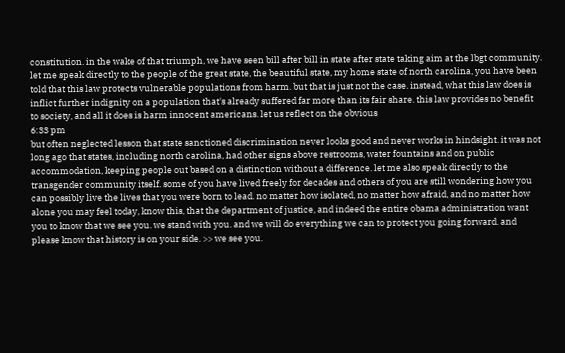constitution. in the wake of that triumph, we have seen bill after bill in state after state taking aim at the lbgt community. let me speak directly to the people of the great state, the beautiful state, my home state of north carolina, you have been told that this law protects vulnerable populations from harm. but that is just not the case. instead, what this law does is inflict further indignity on a population that's already suffered far more than its fair share. this law provides no benefit to society, and all it does is harm innocent americans. let us reflect on the obvious
6:33 pm
but often neglected lesson that state sanctioned discrimination never looks good and never works in hindsight. it was not long ago that states, including north carolina, had other signs above restrooms, water fountains and on public accommodation, keeping people out based on a distinction without a difference. let me also speak directly to the transgender community itself. some of you have lived freely for decades and others of you are still wondering how you can possibly live the lives that you were born to lead. no matter how isolated, no matter how afraid, and no matter how alone you may feel today, know this, that the department of justice, and indeed the entire obama administration want you to know that we see you. we stand with you. and we will do everything we can to protect you going forward. and please know that history is on your side. >> we see you.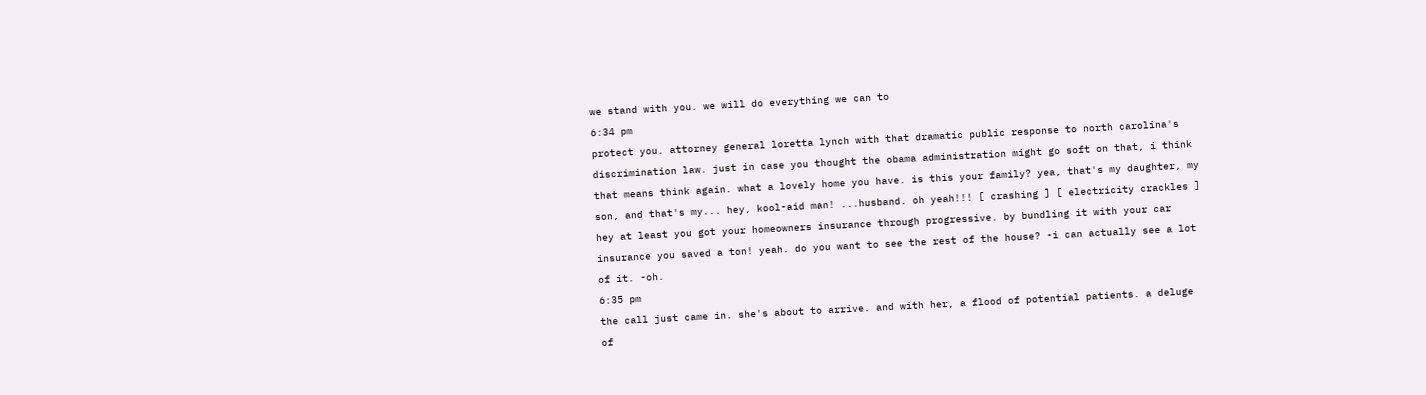we stand with you. we will do everything we can to
6:34 pm
protect you. attorney general loretta lynch with that dramatic public response to north carolina's discrimination law. just in case you thought the obama administration might go soft on that, i think that means think again. what a lovely home you have. is this your family? yea, that's my daughter, my son, and that's my... hey, kool-aid man! ...husband. oh yeah!!! [ crashing ] [ electricity crackles ] hey at least you got your homeowners insurance through progressive. by bundling it with your car insurance you saved a ton! yeah. do you want to see the rest of the house? -i can actually see a lot of it. -oh.
6:35 pm
the call just came in. she's about to arrive. and with her, a flood of potential patients. a deluge of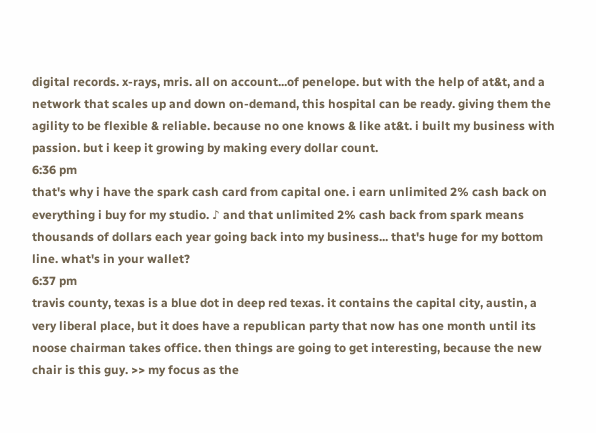digital records. x-rays, mris. all on account...of penelope. but with the help of at&t, and a network that scales up and down on-demand, this hospital can be ready. giving them the agility to be flexible & reliable. because no one knows & like at&t. i built my business with passion. but i keep it growing by making every dollar count.
6:36 pm
that's why i have the spark cash card from capital one. i earn unlimited 2% cash back on everything i buy for my studio. ♪ and that unlimited 2% cash back from spark means thousands of dollars each year going back into my business... that's huge for my bottom line. what's in your wallet?
6:37 pm
travis county, texas is a blue dot in deep red texas. it contains the capital city, austin, a very liberal place, but it does have a republican party that now has one month until its noose chairman takes office. then things are going to get interesting, because the new chair is this guy. >> my focus as the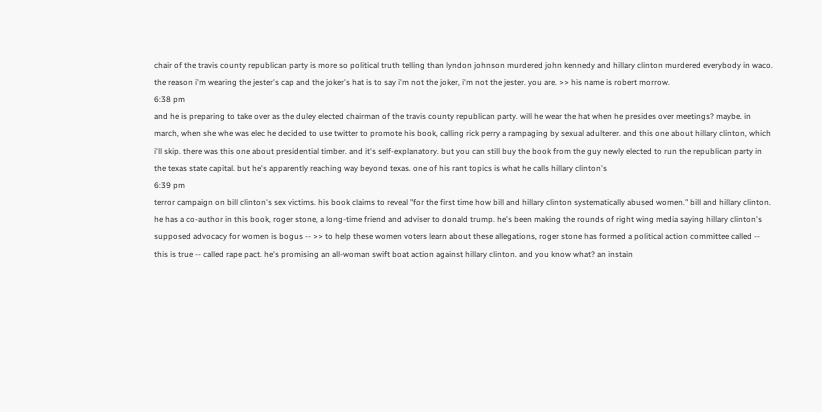chair of the travis county republican party is more so political truth telling than lyndon johnson murdered john kennedy and hillary clinton murdered everybody in waco. the reason i'm wearing the jester's cap and the joker's hat is to say i'm not the joker, i'm not the jester. you are. >> his name is robert morrow.
6:38 pm
and he is preparing to take over as the duley elected chairman of the travis county republican party. will he wear the hat when he presides over meetings? maybe. in march, when she whe was elec he decided to use twitter to promote his book, calling rick perry a rampaging by sexual adulterer. and this one about hillary clinton, which i'll skip. there was this one about presidential timber. and it's self-explanatory. but you can still buy the book from the guy newly elected to run the republican party in the texas state capital. but he's apparently reaching way beyond texas. one of his rant topics is what he calls hillary clinton's
6:39 pm
terror campaign on bill clinton's sex victims. his book claims to reveal "for the first time how bill and hillary clinton systematically abused women." bill and hillary clinton. he has a co-author in this book, roger stone, a long-time friend and adviser to donald trump. he's been making the rounds of right wing media saying hillary clinton's supposed advocacy for women is bogus -- >> to help these women voters learn about these allegations, roger stone has formed a political action committee called -- this is true -- called rape pact. he's promising an all-woman swift boat action against hillary clinton. and you know what? an instain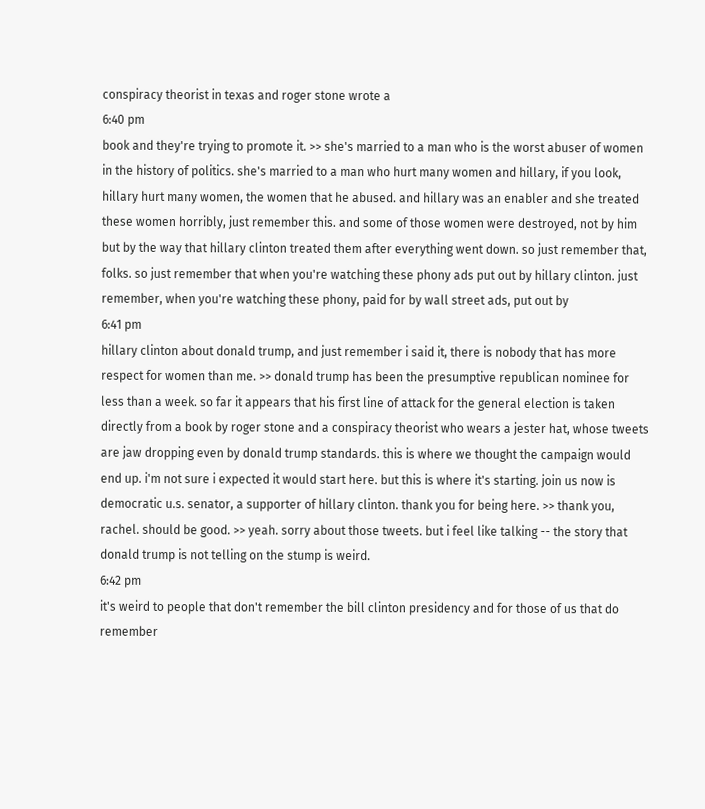conspiracy theorist in texas and roger stone wrote a
6:40 pm
book and they're trying to promote it. >> she's married to a man who is the worst abuser of women in the history of politics. she's married to a man who hurt many women and hillary, if you look, hillary hurt many women, the women that he abused. and hillary was an enabler and she treated these women horribly, just remember this. and some of those women were destroyed, not by him but by the way that hillary clinton treated them after everything went down. so just remember that, folks. so just remember that when you're watching these phony ads put out by hillary clinton. just remember, when you're watching these phony, paid for by wall street ads, put out by
6:41 pm
hillary clinton about donald trump, and just remember i said it, there is nobody that has more respect for women than me. >> donald trump has been the presumptive republican nominee for less than a week. so far it appears that his first line of attack for the general election is taken directly from a book by roger stone and a conspiracy theorist who wears a jester hat, whose tweets are jaw dropping even by donald trump standards. this is where we thought the campaign would end up. i'm not sure i expected it would start here. but this is where it's starting. join us now is democratic u.s. senator, a supporter of hillary clinton. thank you for being here. >> thank you, rachel. should be good. >> yeah. sorry about those tweets. but i feel like talking -- the story that donald trump is not telling on the stump is weird.
6:42 pm
it's weird to people that don't remember the bill clinton presidency and for those of us that do remember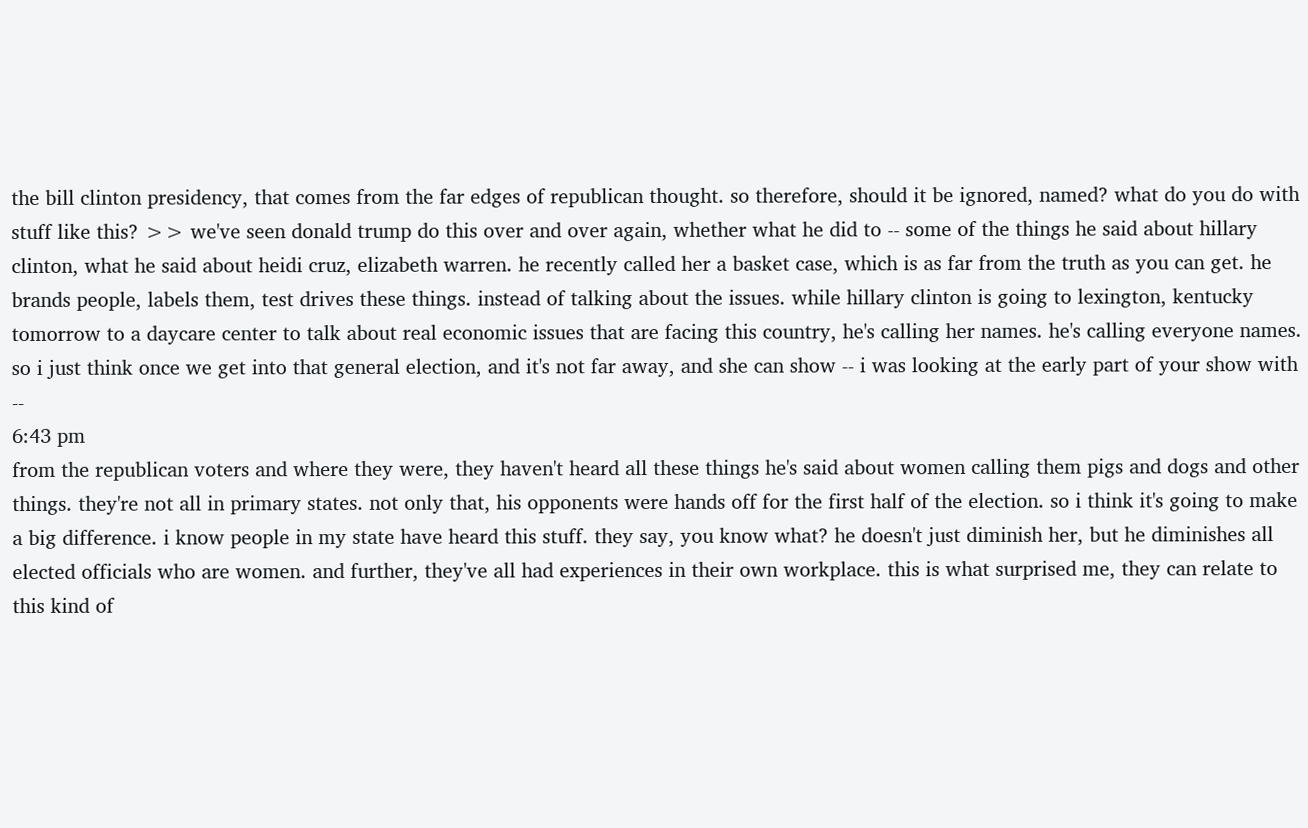the bill clinton presidency, that comes from the far edges of republican thought. so therefore, should it be ignored, named? what do you do with stuff like this? >> we've seen donald trump do this over and over again, whether what he did to -- some of the things he said about hillary clinton, what he said about heidi cruz, elizabeth warren. he recently called her a basket case, which is as far from the truth as you can get. he brands people, labels them, test drives these things. instead of talking about the issues. while hillary clinton is going to lexington, kentucky tomorrow to a daycare center to talk about real economic issues that are facing this country, he's calling her names. he's calling everyone names. so i just think once we get into that general election, and it's not far away, and she can show -- i was looking at the early part of your show with --
6:43 pm
from the republican voters and where they were, they haven't heard all these things he's said about women calling them pigs and dogs and other things. they're not all in primary states. not only that, his opponents were hands off for the first half of the election. so i think it's going to make a big difference. i know people in my state have heard this stuff. they say, you know what? he doesn't just diminish her, but he diminishes all elected officials who are women. and further, they've all had experiences in their own workplace. this is what surprised me, they can relate to this kind of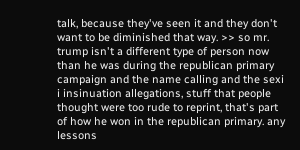talk, because they've seen it and they don't want to be diminished that way. >> so mr. trump isn't a different type of person now than he was during the republican primary campaign and the name calling and the sexi i insinuation allegations, stuff that people thought were too rude to reprint, that's part of how he won in the republican primary. any lessons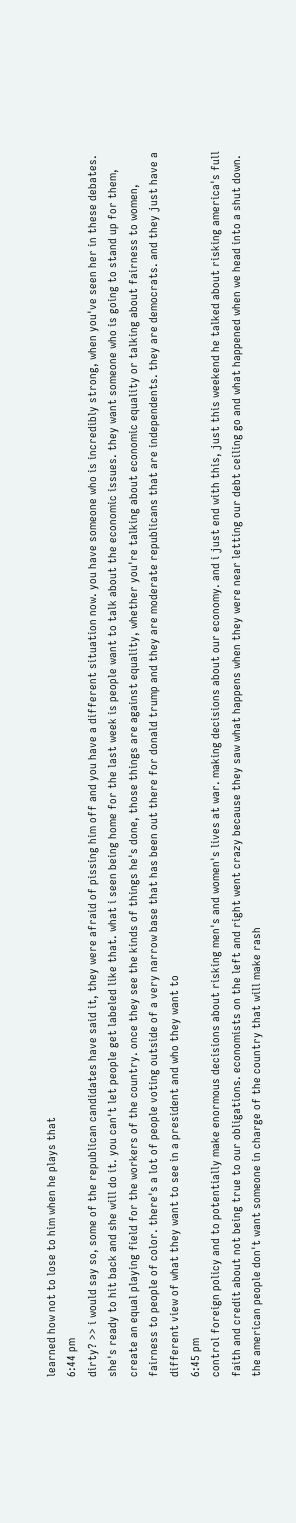learned how not to lose to him when he plays that
6:44 pm
dirty? >> i would say so, some of the republican candidates have said it, they were afraid of pissing him off and you have a different situation now. you have someone who is incredibly strong, when you've seen her in these debates. she's ready to hit back and she will do it. you can't let people get labeled like that. what i seen being home for the last week is people want to talk about the economic issues. they want someone who is going to stand up for them, create an equal playing field for the workers of the country. once they see the kinds of things he's done, those things are against equality, whether you're talking about economic equality or talking about fairness to women, fairness to people of color. there's a lot of people voting outside of a very narrow base that has been out there for donald trump and they are moderate republicans that are independents. they are democrats. and they just have a different view of what they want to see in a president and who they want to
6:45 pm
control foreign policy and to potentially make enormous decisions about risking men's and women's lives at war. making decisions about our economy. and i just end with this, just this weekend he talked about risking america's full faith and credit about not being true to our obligations. economists on the left and right went crazy because they saw what happens when they were near letting our debt ceiling go and what happened when we head into a shut down. the american people don't want someone in charge of the country that will make rash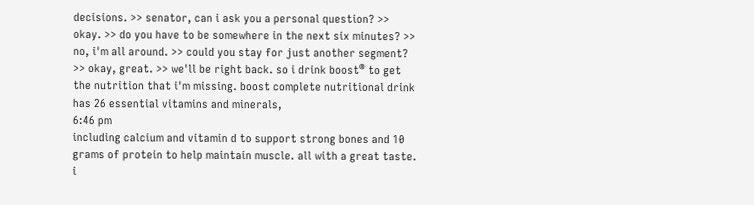decisions. >> senator, can i ask you a personal question? >> okay. >> do you have to be somewhere in the next six minutes? >> no, i'm all around. >> could you stay for just another segment? >> okay, great. >> we'll be right back. so i drink boost® to get the nutrition that i'm missing. boost complete nutritional drink has 26 essential vitamins and minerals,
6:46 pm
including calcium and vitamin d to support strong bones and 10 grams of protein to help maintain muscle. all with a great taste. i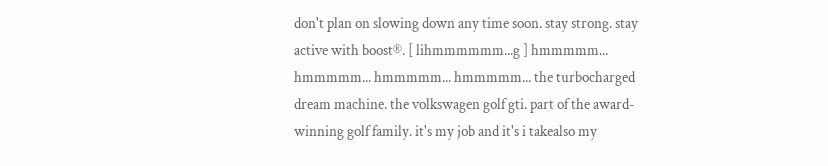don't plan on slowing down any time soon. stay strong. stay active with boost®. [ lihmmmmmm...g ] hmmmmm... hmmmmm... hmmmmm... hmmmmm... the turbocharged dream machine. the volkswagen golf gti. part of the award-winning golf family. it's my job and it's i takealso my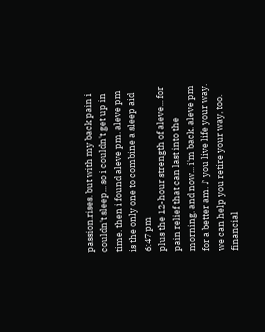passion.rises. but with my back pain i couldn't sleep... so i couldn't get up in time. then i found aleve pm. aleve pm is the only one to combine a sleep aid
6:47 pm
plus the 12-hour strength of aleve... for pain relief that can last into the morning. and now... i'm back. aleve pm for a better am. ♪ you live life your way. we can help you retire your way, too. financial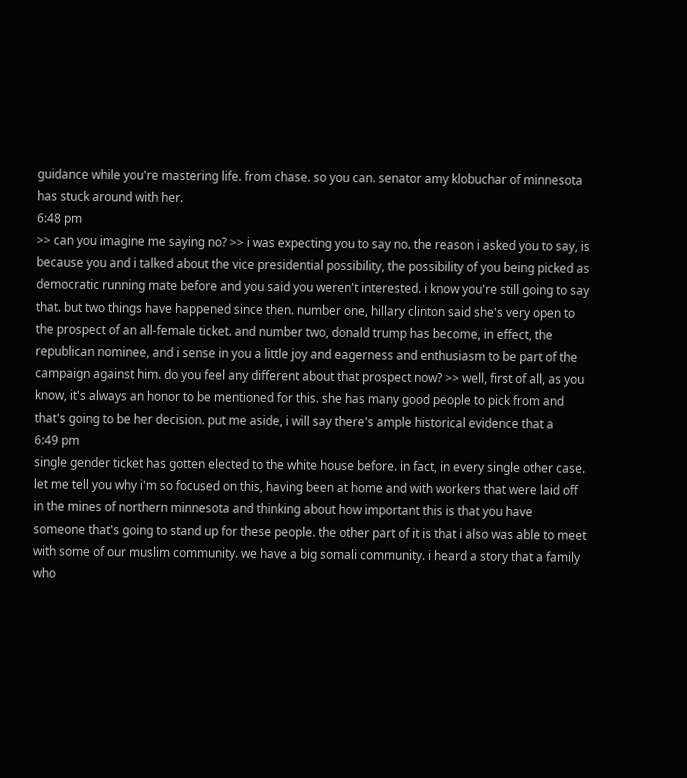guidance while you're mastering life. from chase. so you can. senator amy klobuchar of minnesota has stuck around with her.
6:48 pm
>> can you imagine me saying no? >> i was expecting you to say no. the reason i asked you to say, is because you and i talked about the vice presidential possibility, the possibility of you being picked as democratic running mate before and you said you weren't interested. i know you're still going to say that. but two things have happened since then. number one, hillary clinton said she's very open to the prospect of an all-female ticket. and number two, donald trump has become, in effect, the republican nominee, and i sense in you a little joy and eagerness and enthusiasm to be part of the campaign against him. do you feel any different about that prospect now? >> well, first of all, as you know, it's always an honor to be mentioned for this. she has many good people to pick from and that's going to be her decision. put me aside, i will say there's ample historical evidence that a
6:49 pm
single gender ticket has gotten elected to the white house before. in fact, in every single other case. let me tell you why i'm so focused on this, having been at home and with workers that were laid off in the mines of northern minnesota and thinking about how important this is that you have someone that's going to stand up for these people. the other part of it is that i also was able to meet with some of our muslim community. we have a big somali community. i heard a story that a family who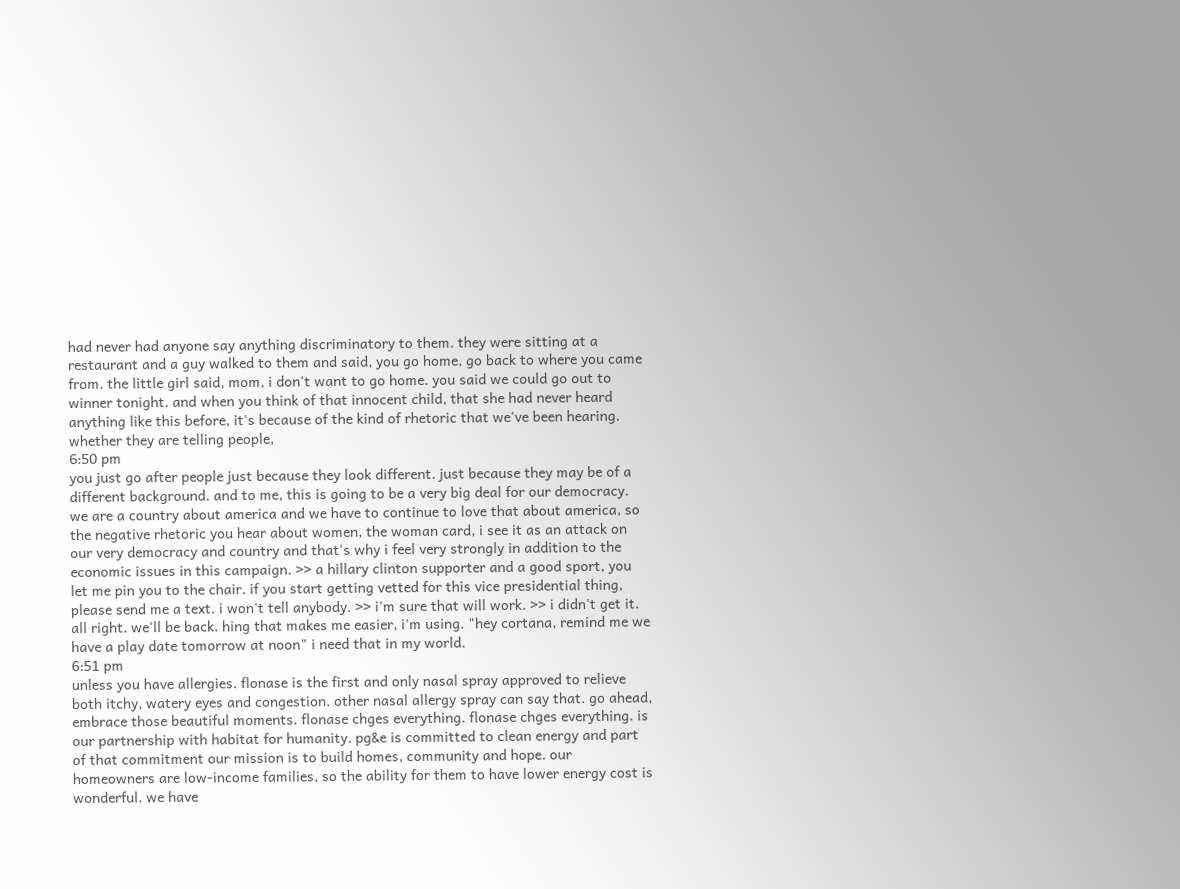had never had anyone say anything discriminatory to them. they were sitting at a restaurant and a guy walked to them and said, you go home, go back to where you came from. the little girl said, mom, i don't want to go home. you said we could go out to winner tonight. and when you think of that innocent child, that she had never heard anything like this before, it's because of the kind of rhetoric that we've been hearing. whether they are telling people,
6:50 pm
you just go after people just because they look different. just because they may be of a different background. and to me, this is going to be a very big deal for our democracy. we are a country about america and we have to continue to love that about america, so the negative rhetoric you hear about women, the woman card, i see it as an attack on our very democracy and country and that's why i feel very strongly in addition to the economic issues in this campaign. >> a hillary clinton supporter and a good sport, you let me pin you to the chair. if you start getting vetted for this vice presidential thing, please send me a text. i won't tell anybody. >> i'm sure that will work. >> i didn't get it. all right. we'll be back. hing that makes me easier, i'm using. "hey cortana, remind me we have a play date tomorrow at noon" i need that in my world.
6:51 pm
unless you have allergies. flonase is the first and only nasal spray approved to relieve both itchy, watery eyes and congestion. other nasal allergy spray can say that. go ahead, embrace those beautiful moments. flonase chges everything. flonase chges everything. is our partnership with habitat for humanity. pg&e is committed to clean energy and part of that commitment our mission is to build homes, community and hope. our homeowners are low-income families, so the ability for them to have lower energy cost is wonderful. we have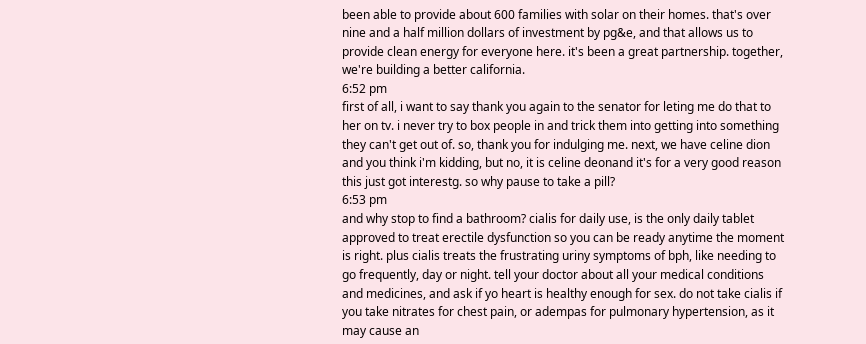been able to provide about 600 families with solar on their homes. that's over nine and a half million dollars of investment by pg&e, and that allows us to provide clean energy for everyone here. it's been a great partnership. together, we're building a better california.
6:52 pm
first of all, i want to say thank you again to the senator for leting me do that to her on tv. i never try to box people in and trick them into getting into something they can't get out of. so, thank you for indulging me. next, we have celine dion and you think i'm kidding, but no, it is celine deonand it's for a very good reason this just got interestg. so why pause to take a pill?
6:53 pm
and why stop to find a bathroom? cialis for daily use, is the only daily tablet approved to treat erectile dysfunction so you can be ready anytime the moment is right. plus cialis treats the frustrating uriny symptoms of bph, like needing to go frequently, day or night. tell your doctor about all your medical conditions and medicines, and ask if yo heart is healthy enough for sex. do not take cialis if you take nitrates for chest pain, or adempas for pulmonary hypertension, as it may cause an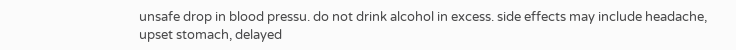unsafe drop in blood pressu. do not drink alcohol in excess. side effects may include headache, upset stomach, delayed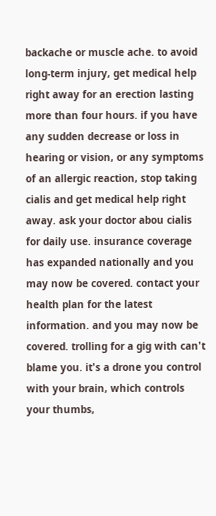backache or muscle ache. to avoid long-term injury, get medical help right away for an erection lasting more than four hours. if you have any sudden decrease or loss in hearing or vision, or any symptoms of an allergic reaction, stop taking cialis and get medical help right away. ask your doctor abou cialis for daily use. insurance coverage has expanded nationally and you may now be covered. contact your health plan for the latest information. and you may now be covered. trolling for a gig with can't blame you. it's a drone you control with your brain, which controls your thumbs,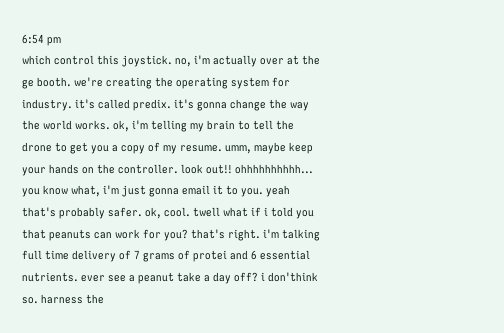6:54 pm
which control this joystick. no, i'm actually over at the ge booth. we're creating the operating system for industry. it's called predix. it's gonna change the way the world works. ok, i'm telling my brain to tell the drone to get you a copy of my resume. umm, maybe keep your hands on the controller. look out!! ohhhhhhhhhh... you know what, i'm just gonna email it to you. yeah that's probably safer. ok, cool. twell what if i told you that peanuts can work for you? that's right. i'm talking full time delivery of 7 grams of protei and 6 essential nutrients. ever see a peanut take a day off? i don'think so. harness the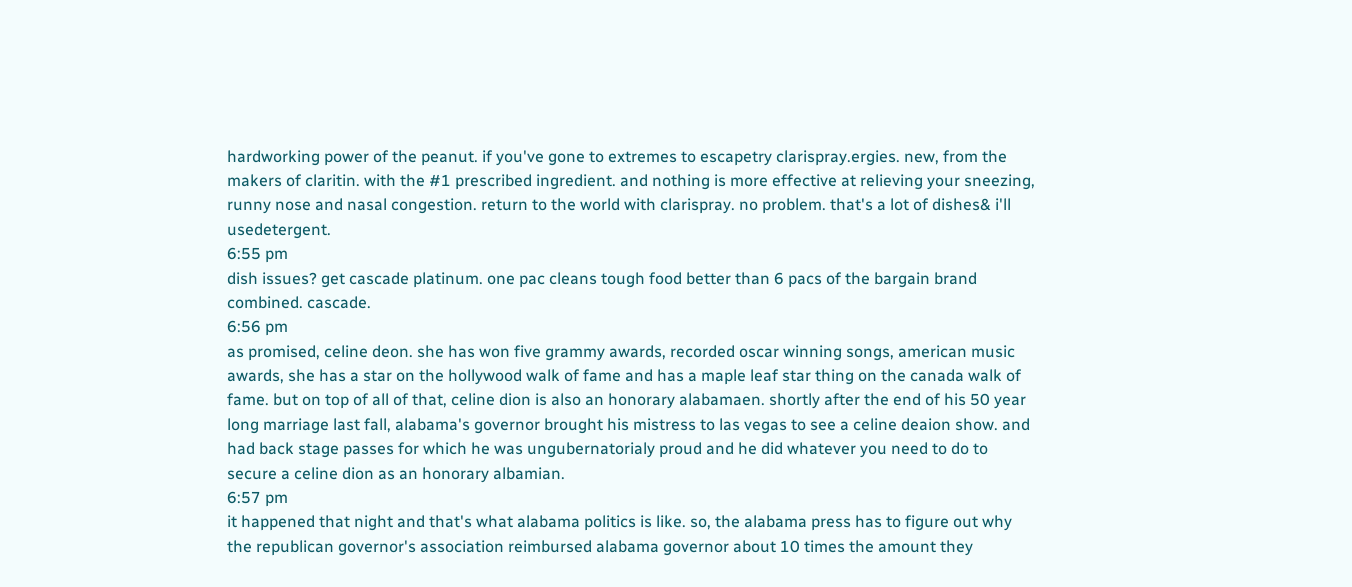hardworking power of the peanut. if you've gone to extremes to escapetry clarispray.ergies. new, from the makers of claritin. with the #1 prescribed ingredient. and nothing is more effective at relieving your sneezing, runny nose and nasal congestion. return to the world with clarispray. no problem. that's a lot of dishes& i'll usedetergent.
6:55 pm
dish issues? get cascade platinum. one pac cleans tough food better than 6 pacs of the bargain brand combined. cascade.
6:56 pm
as promised, celine deon. she has won five grammy awards, recorded oscar winning songs, american music awards, she has a star on the hollywood walk of fame and has a maple leaf star thing on the canada walk of fame. but on top of all of that, celine dion is also an honorary alabamaen. shortly after the end of his 50 year long marriage last fall, alabama's governor brought his mistress to las vegas to see a celine deaion show. and had back stage passes for which he was ungubernatorialy proud and he did whatever you need to do to secure a celine dion as an honorary albamian.
6:57 pm
it happened that night and that's what alabama politics is like. so, the alabama press has to figure out why the republican governor's association reimbursed alabama governor about 10 times the amount they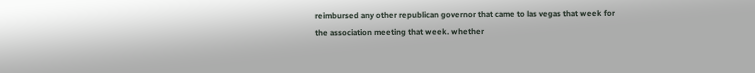reimbursed any other republican governor that came to las vegas that week for the association meeting that week. whether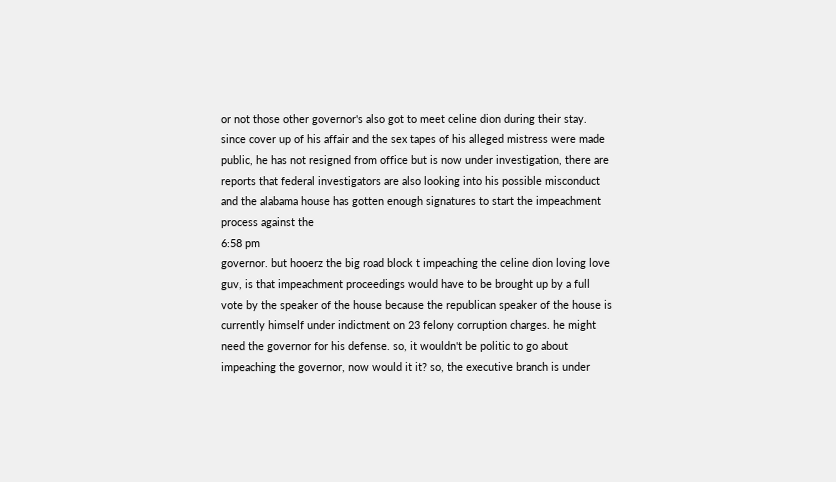or not those other governor's also got to meet celine dion during their stay. since cover up of his affair and the sex tapes of his alleged mistress were made public, he has not resigned from office but is now under investigation, there are reports that federal investigators are also looking into his possible misconduct and the alabama house has gotten enough signatures to start the impeachment process against the
6:58 pm
governor. but hooerz the big road block t impeaching the celine dion loving love guv, is that impeachment proceedings would have to be brought up by a full vote by the speaker of the house because the republican speaker of the house is currently himself under indictment on 23 felony corruption charges. he might need the governor for his defense. so, it wouldn't be politic to go about impeaching the governor, now would it it? so, the executive branch is under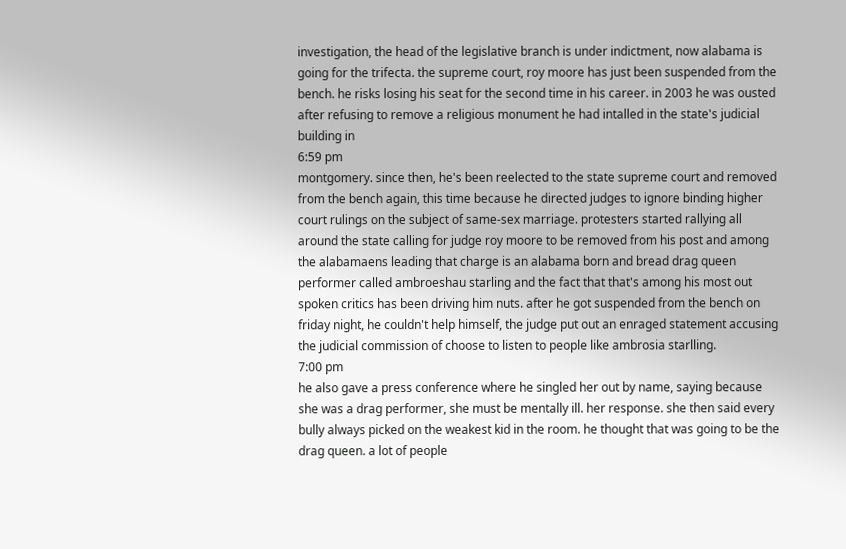investigation, the head of the legislative branch is under indictment, now alabama is going for the trifecta. the supreme court, roy moore has just been suspended from the bench. he risks losing his seat for the second time in his career. in 2003 he was ousted after refusing to remove a religious monument he had intalled in the state's judicial building in
6:59 pm
montgomery. since then, he's been reelected to the state supreme court and removed from the bench again, this time because he directed judges to ignore binding higher court rulings on the subject of same-sex marriage. protesters started rallying all around the state calling for judge roy moore to be removed from his post and among the alabamaens leading that charge is an alabama born and bread drag queen performer called ambroeshau starling and the fact that that's among his most out spoken critics has been driving him nuts. after he got suspended from the bench on friday night, he couldn't help himself, the judge put out an enraged statement accusing the judicial commission of choose to listen to people like ambrosia starlling.
7:00 pm
he also gave a press conference where he singled her out by name, saying because she was a drag performer, she must be mentally ill. her response. she then said every bully always picked on the weakest kid in the room. he thought that was going to be the drag queen. a lot of people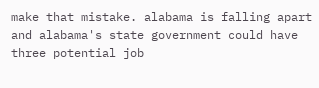make that mistake. alabama is falling apart and alabama's state government could have three potential job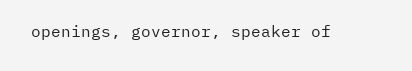openings, governor, speaker of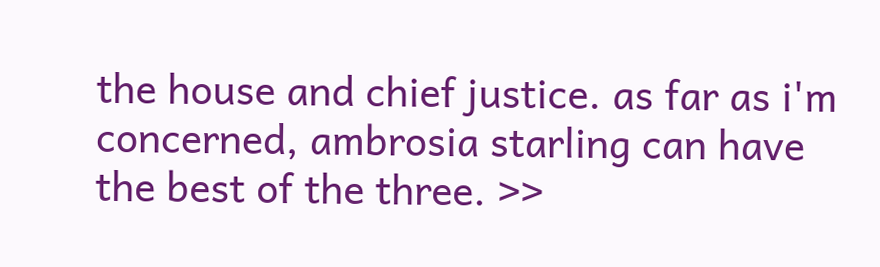the house and chief justice. as far as i'm concerned, ambrosia starling can have the best of the three. >>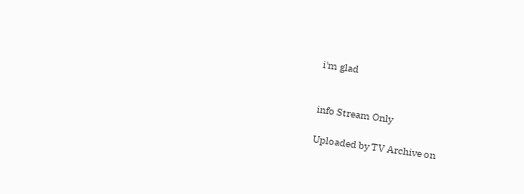i'm glad


info Stream Only

Uploaded by TV Archive on